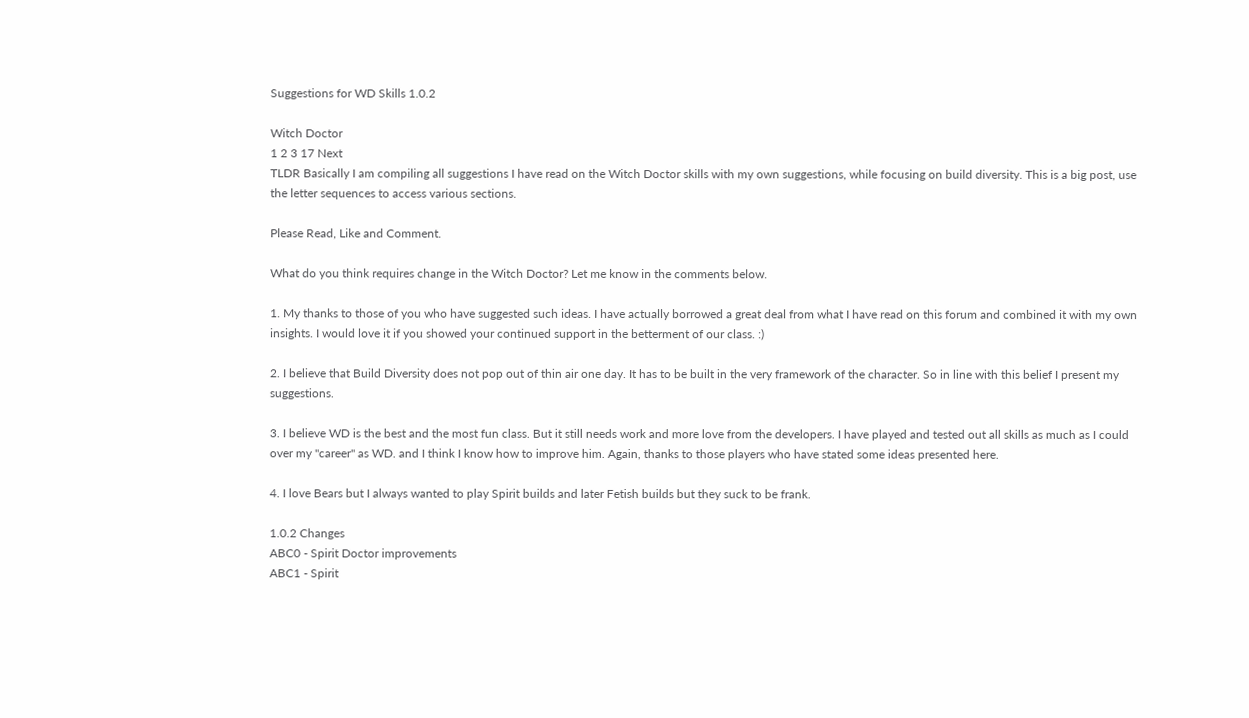Suggestions for WD Skills 1.0.2

Witch Doctor
1 2 3 17 Next
TLDR Basically I am compiling all suggestions I have read on the Witch Doctor skills with my own suggestions, while focusing on build diversity. This is a big post, use the letter sequences to access various sections.

Please Read, Like and Comment.

What do you think requires change in the Witch Doctor? Let me know in the comments below.

1. My thanks to those of you who have suggested such ideas. I have actually borrowed a great deal from what I have read on this forum and combined it with my own insights. I would love it if you showed your continued support in the betterment of our class. :)

2. I believe that Build Diversity does not pop out of thin air one day. It has to be built in the very framework of the character. So in line with this belief I present my suggestions.

3. I believe WD is the best and the most fun class. But it still needs work and more love from the developers. I have played and tested out all skills as much as I could over my "career" as WD. and I think I know how to improve him. Again, thanks to those players who have stated some ideas presented here.

4. I love Bears but I always wanted to play Spirit builds and later Fetish builds but they suck to be frank.

1.0.2 Changes
ABC0 - Spirit Doctor improvements
ABC1 - Spirit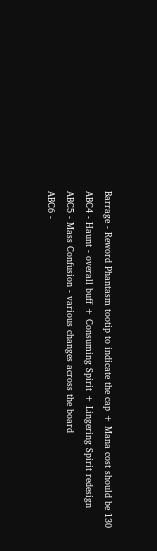Barrage - Reword Phantasm tootip to indicate the cap + Mana cost should be 130
ABC4 - Haunt - overall buff + Consuming Spirit + Lingering Spirit redesign
ABC5 - Mass Confusion - various changes across the board
ABC6 -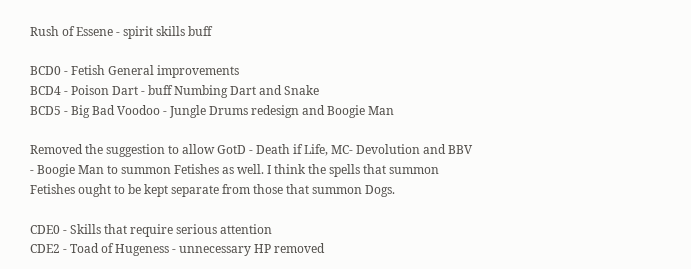Rush of Essene - spirit skills buff

BCD0 - Fetish General improvements
BCD4 - Poison Dart - buff Numbing Dart and Snake
BCD5 - Big Bad Voodoo - Jungle Drums redesign and Boogie Man

Removed the suggestion to allow GotD - Death if Life, MC- Devolution and BBV - Boogie Man to summon Fetishes as well. I think the spells that summon Fetishes ought to be kept separate from those that summon Dogs.

CDE0 - Skills that require serious attention
CDE2 - Toad of Hugeness - unnecessary HP removed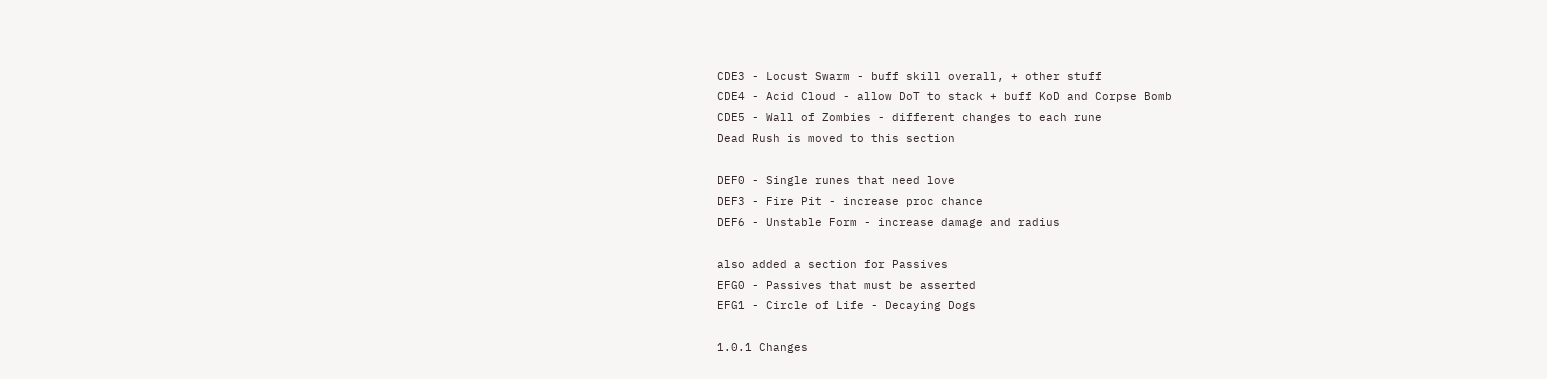CDE3 - Locust Swarm - buff skill overall, + other stuff
CDE4 - Acid Cloud - allow DoT to stack + buff KoD and Corpse Bomb
CDE5 - Wall of Zombies - different changes to each rune
Dead Rush is moved to this section

DEF0 - Single runes that need love
DEF3 - Fire Pit - increase proc chance
DEF6 - Unstable Form - increase damage and radius

also added a section for Passives
EFG0 - Passives that must be asserted
EFG1 - Circle of Life - Decaying Dogs

1.0.1 Changes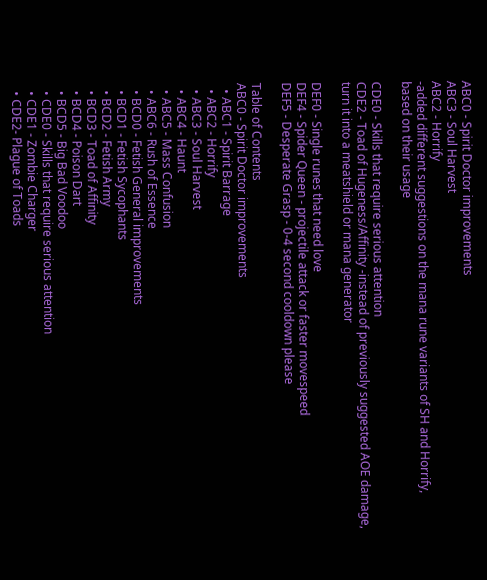ABC0 - Spirit Doctor improvements
ABC3 - Soul Harvest
ABC2 - Horrify
-added different suggestions on the mana rune variants of SH and Horrify, based on their usage

CDE0 - Skills that require serious attention
CDE2 - Toad of Hugeness/Affinity -instead of previously suggested AOE damage, turn it into a meatshield or mana generator

DEF0 - Single runes that need love
DEF4 - Spider Queen - projectile attack or faster movespeed
DEF5 - Desperate Grasp - 0-4 second cooldown please

Table of Contents
ABC0 - Spirit Doctor improvements
  • ABC1 - Spirit Barrage
  • ABC2 - Horrify
  • ABC3 - Soul Harvest
  • ABC4 - Haunt
  • ABC5 - Mass Confusion
  • ABC6 - Rush of Essence
  • BCD0 - Fetish General improvements
  • BCD1 - Fetish Sycophants
  • BCD2 - Fetish Army
  • BCD3 - Toad of Affinity
  • BCD4 - Poison Dart
  • BCD5 - Big Bad Voodoo
  • CDE0 - Skills that require serious attention
  • CDE1 - Zombie Charger
  • CDE2- Plague of Toads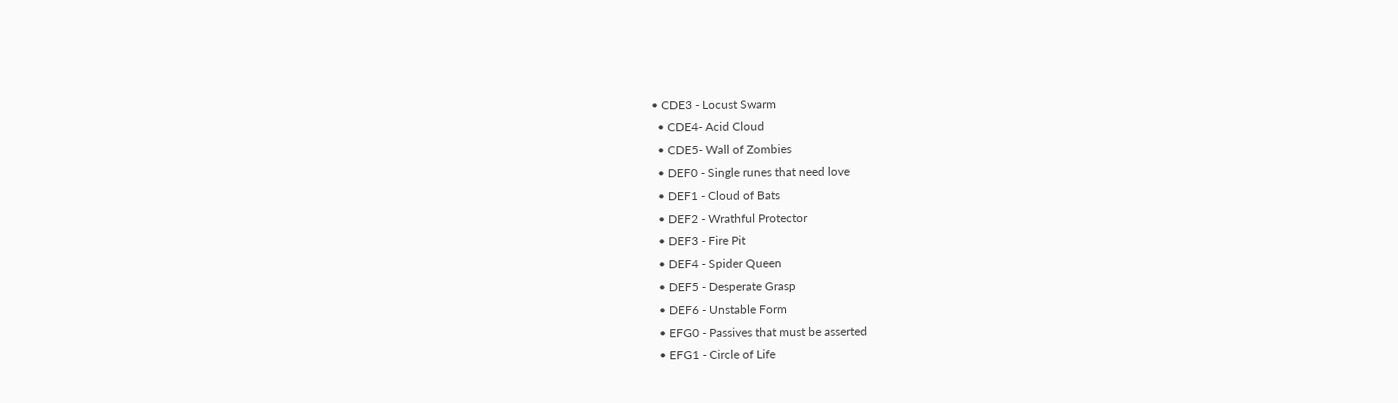• CDE3 - Locust Swarm
  • CDE4- Acid Cloud
  • CDE5- Wall of Zombies
  • DEF0 - Single runes that need love
  • DEF1 - Cloud of Bats
  • DEF2 - Wrathful Protector
  • DEF3 - Fire Pit
  • DEF4 - Spider Queen
  • DEF5 - Desperate Grasp
  • DEF6 - Unstable Form
  • EFG0 - Passives that must be asserted
  • EFG1 - Circle of Life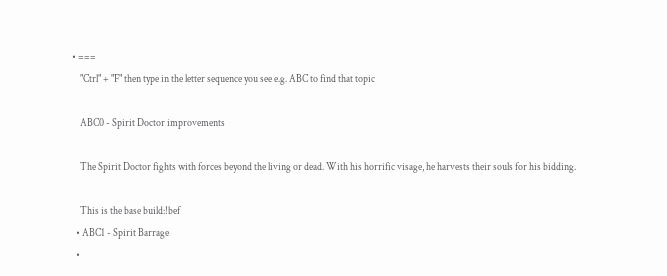• ===
    "Ctrl" + "F" then type in the letter sequence you see e.g. ABC to find that topic

    ABC0 - Spirit Doctor improvements

    The Spirit Doctor fights with forces beyond the living or dead. With his horrific visage, he harvests their souls for his bidding.

    This is the base build:!bef
  • ABC1 - Spirit Barrage
  •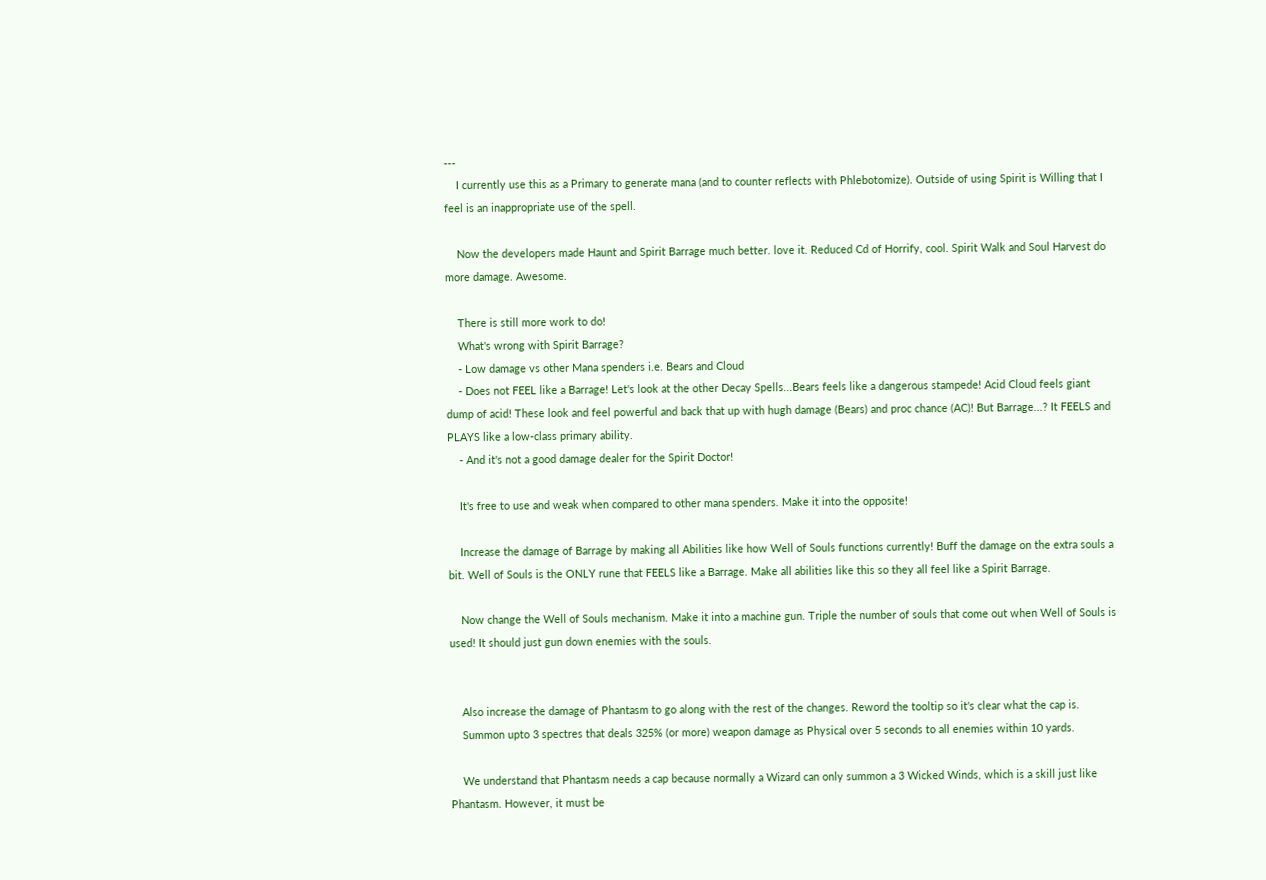---
    I currently use this as a Primary to generate mana (and to counter reflects with Phlebotomize). Outside of using Spirit is Willing that I feel is an inappropriate use of the spell.

    Now the developers made Haunt and Spirit Barrage much better. love it. Reduced Cd of Horrify, cool. Spirit Walk and Soul Harvest do more damage. Awesome.

    There is still more work to do!
    What's wrong with Spirit Barrage?
    - Low damage vs other Mana spenders i.e. Bears and Cloud
    - Does not FEEL like a Barrage! Let's look at the other Decay Spells...Bears feels like a dangerous stampede! Acid Cloud feels giant dump of acid! These look and feel powerful and back that up with hugh damage (Bears) and proc chance (AC)! But Barrage...? It FEELS and PLAYS like a low-class primary ability.
    - And it's not a good damage dealer for the Spirit Doctor!

    It's free to use and weak when compared to other mana spenders. Make it into the opposite!

    Increase the damage of Barrage by making all Abilities like how Well of Souls functions currently! Buff the damage on the extra souls a bit. Well of Souls is the ONLY rune that FEELS like a Barrage. Make all abilities like this so they all feel like a Spirit Barrage.

    Now change the Well of Souls mechanism. Make it into a machine gun. Triple the number of souls that come out when Well of Souls is used! It should just gun down enemies with the souls.


    Also increase the damage of Phantasm to go along with the rest of the changes. Reword the tooltip so it's clear what the cap is.
    Summon upto 3 spectres that deals 325% (or more) weapon damage as Physical over 5 seconds to all enemies within 10 yards.

    We understand that Phantasm needs a cap because normally a Wizard can only summon a 3 Wicked Winds, which is a skill just like Phantasm. However, it must be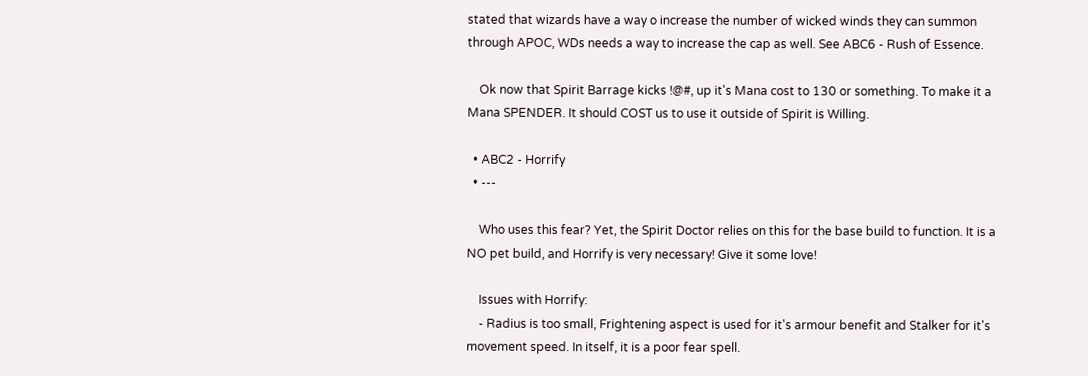stated that wizards have a way o increase the number of wicked winds they can summon through APOC, WDs needs a way to increase the cap as well. See ABC6 - Rush of Essence.

    Ok now that Spirit Barrage kicks !@#, up it's Mana cost to 130 or something. To make it a Mana SPENDER. It should COST us to use it outside of Spirit is Willing.

  • ABC2 - Horrify
  • ---

    Who uses this fear? Yet, the Spirit Doctor relies on this for the base build to function. It is a NO pet build, and Horrify is very necessary! Give it some love!

    Issues with Horrify:
    - Radius is too small, Frightening aspect is used for it's armour benefit and Stalker for it's movement speed. In itself, it is a poor fear spell.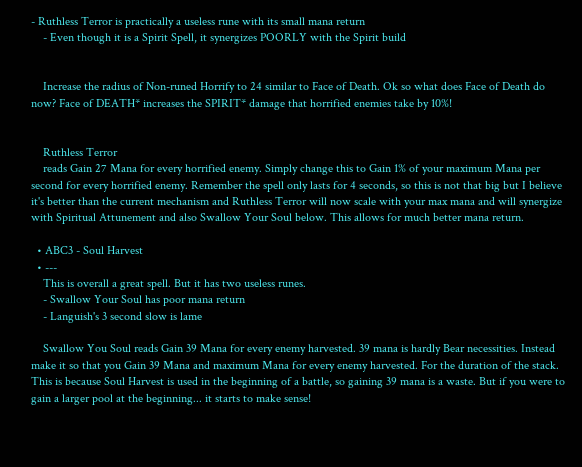- Ruthless Terror is practically a useless rune with its small mana return
    - Even though it is a Spirit Spell, it synergizes POORLY with the Spirit build


    Increase the radius of Non-runed Horrify to 24 similar to Face of Death. Ok so what does Face of Death do now? Face of DEATH* increases the SPIRIT* damage that horrified enemies take by 10%!


    Ruthless Terror
    reads Gain 27 Mana for every horrified enemy. Simply change this to Gain 1% of your maximum Mana per second for every horrified enemy. Remember the spell only lasts for 4 seconds, so this is not that big but I believe it's better than the current mechanism and Ruthless Terror will now scale with your max mana and will synergize with Spiritual Attunement and also Swallow Your Soul below. This allows for much better mana return.

  • ABC3 - Soul Harvest
  • ---
    This is overall a great spell. But it has two useless runes.
    - Swallow Your Soul has poor mana return
    - Languish's 3 second slow is lame

    Swallow You Soul reads Gain 39 Mana for every enemy harvested. 39 mana is hardly Bear necessities. Instead make it so that you Gain 39 Mana and maximum Mana for every enemy harvested. For the duration of the stack. This is because Soul Harvest is used in the beginning of a battle, so gaining 39 mana is a waste. But if you were to gain a larger pool at the beginning... it starts to make sense!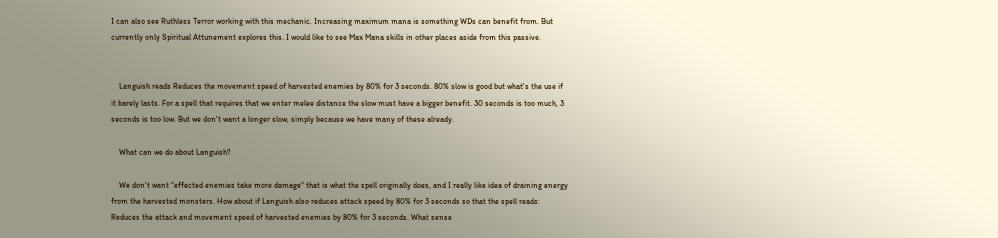I can also see Ruthless Terror working with this mechanic. Increasing maximum mana is something WDs can benefit from. But currently only Spiritual Attunement explores this. I would like to see Max Mana skills in other places aside from this passive.


    Languish reads Reduces the movement speed of harvested enemies by 80% for 3 seconds. 80% slow is good but what's the use if it barely lasts. For a spell that requires that we enter melee distance the slow must have a bigger benefit. 30 seconds is too much, 3 seconds is too low. But we don't want a longer slow, simply because we have many of these already.

    What can we do about Languish?

    We don't want "effected enemies take more damage" that is what the spell originally does, and I really like idea of draining energy from the harvested monsters. How about if Languish also reduces attack speed by 80% for 3 seconds so that the spell reads: Reduces the attack and movement speed of harvested enemies by 80% for 3 seconds. What sense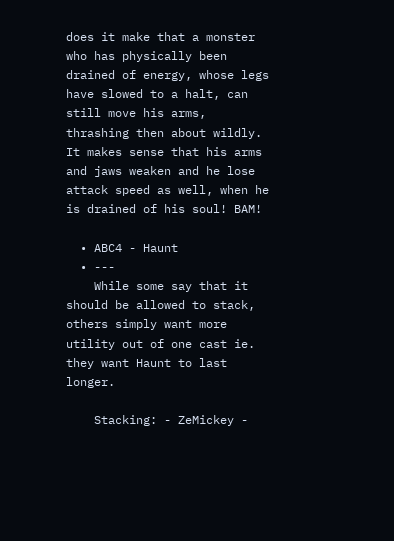does it make that a monster who has physically been drained of energy, whose legs have slowed to a halt, can still move his arms, thrashing then about wildly. It makes sense that his arms and jaws weaken and he lose attack speed as well, when he is drained of his soul! BAM!

  • ABC4 - Haunt
  • ---
    While some say that it should be allowed to stack, others simply want more utility out of one cast ie. they want Haunt to last longer.

    Stacking: - ZeMickey -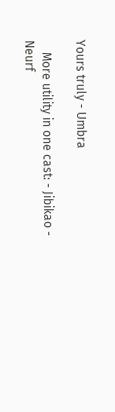Yours truly - Umbra

    More utility in one cast: - Jibikao - Neurf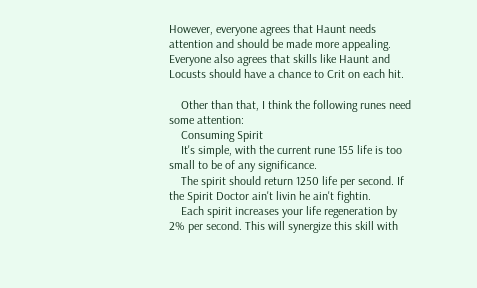However, everyone agrees that Haunt needs attention and should be made more appealing. Everyone also agrees that skills like Haunt and Locusts should have a chance to Crit on each hit.

    Other than that, I think the following runes need some attention:
    Consuming Spirit
    It's simple, with the current rune 155 life is too small to be of any significance.
    The spirit should return 1250 life per second. If the Spirit Doctor ain't livin he ain't fightin.
    Each spirit increases your life regeneration by 2% per second. This will synergize this skill with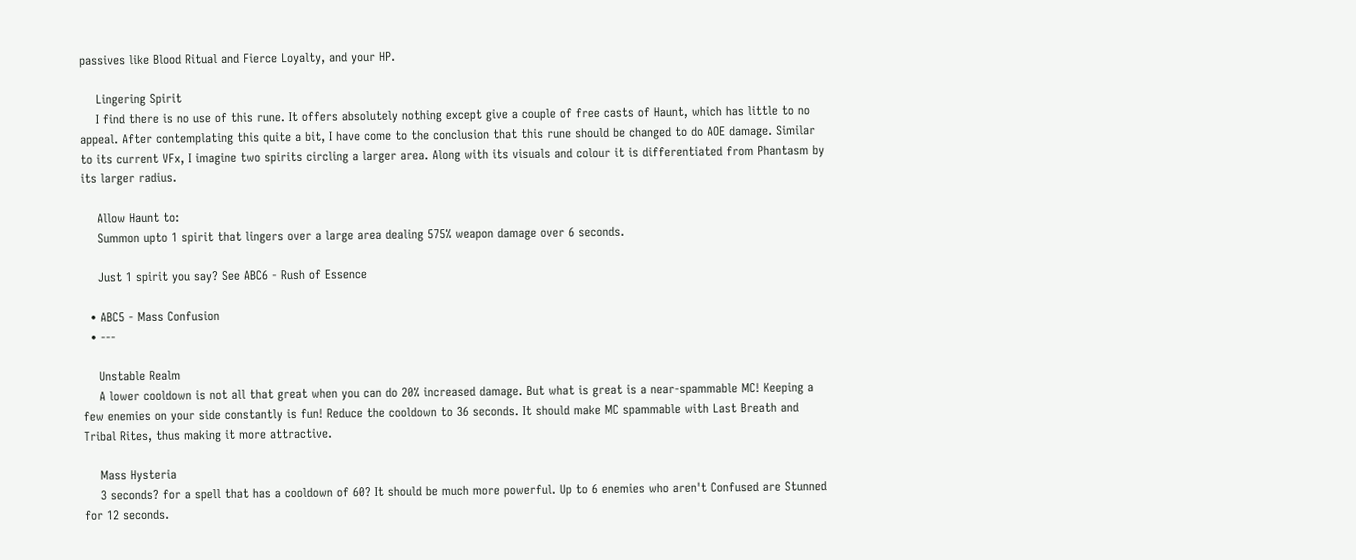passives like Blood Ritual and Fierce Loyalty, and your HP.

    Lingering Spirit
    I find there is no use of this rune. It offers absolutely nothing except give a couple of free casts of Haunt, which has little to no appeal. After contemplating this quite a bit, I have come to the conclusion that this rune should be changed to do AOE damage. Similar to its current VFx, I imagine two spirits circling a larger area. Along with its visuals and colour it is differentiated from Phantasm by its larger radius.

    Allow Haunt to:
    Summon upto 1 spirit that lingers over a large area dealing 575% weapon damage over 6 seconds.

    Just 1 spirit you say? See ABC6 - Rush of Essence

  • ABC5 - Mass Confusion
  • ---

    Unstable Realm
    A lower cooldown is not all that great when you can do 20% increased damage. But what is great is a near-spammable MC! Keeping a few enemies on your side constantly is fun! Reduce the cooldown to 36 seconds. It should make MC spammable with Last Breath and Tribal Rites, thus making it more attractive.

    Mass Hysteria
    3 seconds? for a spell that has a cooldown of 60? It should be much more powerful. Up to 6 enemies who aren't Confused are Stunned for 12 seconds.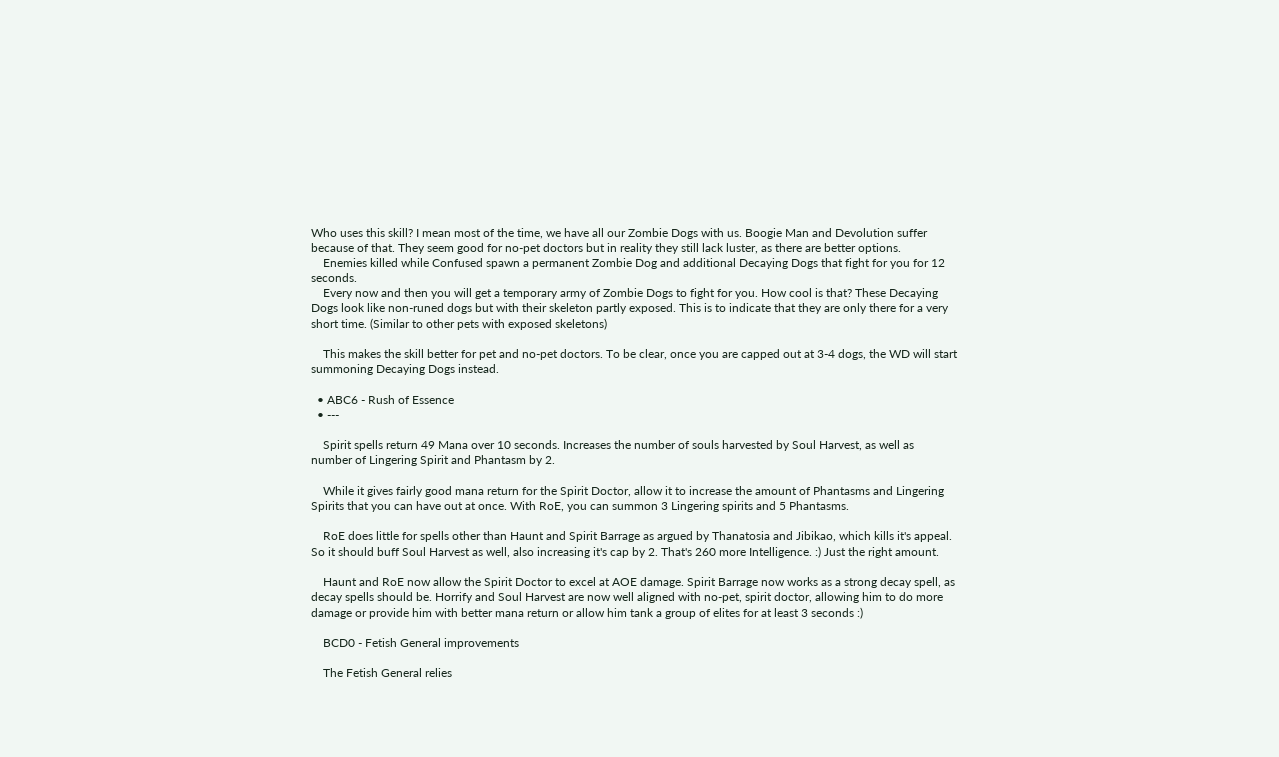Who uses this skill? I mean most of the time, we have all our Zombie Dogs with us. Boogie Man and Devolution suffer because of that. They seem good for no-pet doctors but in reality they still lack luster, as there are better options.
    Enemies killed while Confused spawn a permanent Zombie Dog and additional Decaying Dogs that fight for you for 12 seconds.
    Every now and then you will get a temporary army of Zombie Dogs to fight for you. How cool is that? These Decaying Dogs look like non-runed dogs but with their skeleton partly exposed. This is to indicate that they are only there for a very short time. (Similar to other pets with exposed skeletons)

    This makes the skill better for pet and no-pet doctors. To be clear, once you are capped out at 3-4 dogs, the WD will start summoning Decaying Dogs instead.

  • ABC6 - Rush of Essence
  • ---

    Spirit spells return 49 Mana over 10 seconds. Increases the number of souls harvested by Soul Harvest, as well as number of Lingering Spirit and Phantasm by 2.

    While it gives fairly good mana return for the Spirit Doctor, allow it to increase the amount of Phantasms and Lingering Spirits that you can have out at once. With RoE, you can summon 3 Lingering spirits and 5 Phantasms.

    RoE does little for spells other than Haunt and Spirit Barrage as argued by Thanatosia and Jibikao, which kills it's appeal. So it should buff Soul Harvest as well, also increasing it's cap by 2. That's 260 more Intelligence. :) Just the right amount.

    Haunt and RoE now allow the Spirit Doctor to excel at AOE damage. Spirit Barrage now works as a strong decay spell, as decay spells should be. Horrify and Soul Harvest are now well aligned with no-pet, spirit doctor, allowing him to do more damage or provide him with better mana return or allow him tank a group of elites for at least 3 seconds :)

    BCD0 - Fetish General improvements

    The Fetish General relies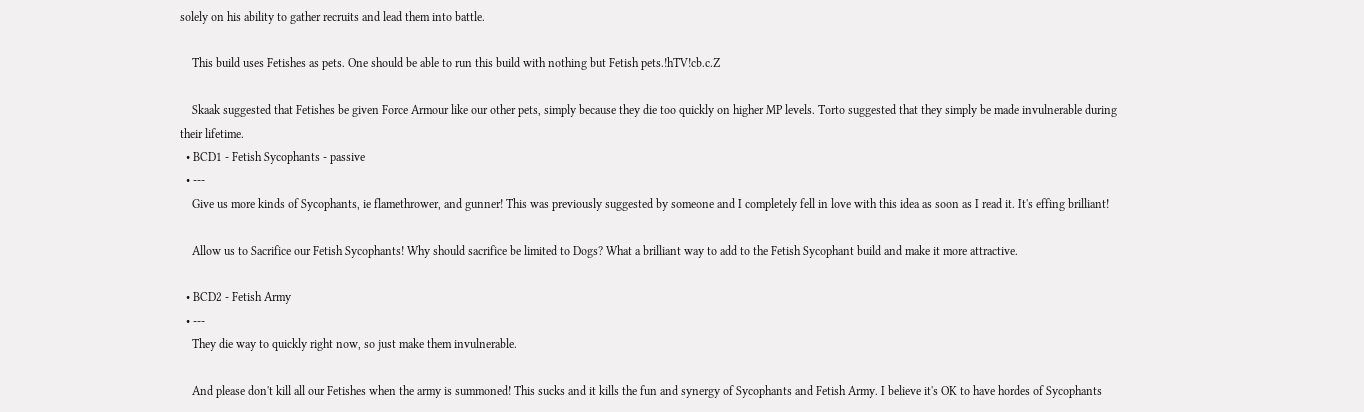solely on his ability to gather recruits and lead them into battle.

    This build uses Fetishes as pets. One should be able to run this build with nothing but Fetish pets.!hTV!cb.c.Z

    Skaak suggested that Fetishes be given Force Armour like our other pets, simply because they die too quickly on higher MP levels. Torto suggested that they simply be made invulnerable during their lifetime.
  • BCD1 - Fetish Sycophants - passive
  • ---
    Give us more kinds of Sycophants, ie flamethrower, and gunner! This was previously suggested by someone and I completely fell in love with this idea as soon as I read it. It's effing brilliant!

    Allow us to Sacrifice our Fetish Sycophants! Why should sacrifice be limited to Dogs? What a brilliant way to add to the Fetish Sycophant build and make it more attractive.

  • BCD2 - Fetish Army
  • ---
    They die way to quickly right now, so just make them invulnerable.

    And please don't kill all our Fetishes when the army is summoned! This sucks and it kills the fun and synergy of Sycophants and Fetish Army. I believe it's OK to have hordes of Sycophants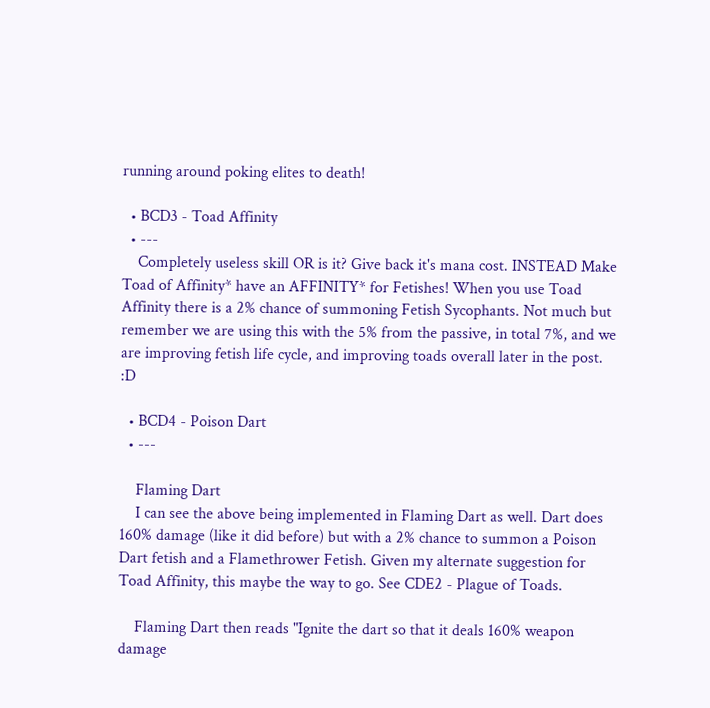running around poking elites to death!

  • BCD3 - Toad Affinity
  • ---
    Completely useless skill OR is it? Give back it's mana cost. INSTEAD Make Toad of Affinity* have an AFFINITY* for Fetishes! When you use Toad Affinity there is a 2% chance of summoning Fetish Sycophants. Not much but remember we are using this with the 5% from the passive, in total 7%, and we are improving fetish life cycle, and improving toads overall later in the post. :D

  • BCD4 - Poison Dart
  • ---

    Flaming Dart
    I can see the above being implemented in Flaming Dart as well. Dart does 160% damage (like it did before) but with a 2% chance to summon a Poison Dart fetish and a Flamethrower Fetish. Given my alternate suggestion for Toad Affinity, this maybe the way to go. See CDE2 - Plague of Toads.

    Flaming Dart then reads "Ignite the dart so that it deals 160% weapon damage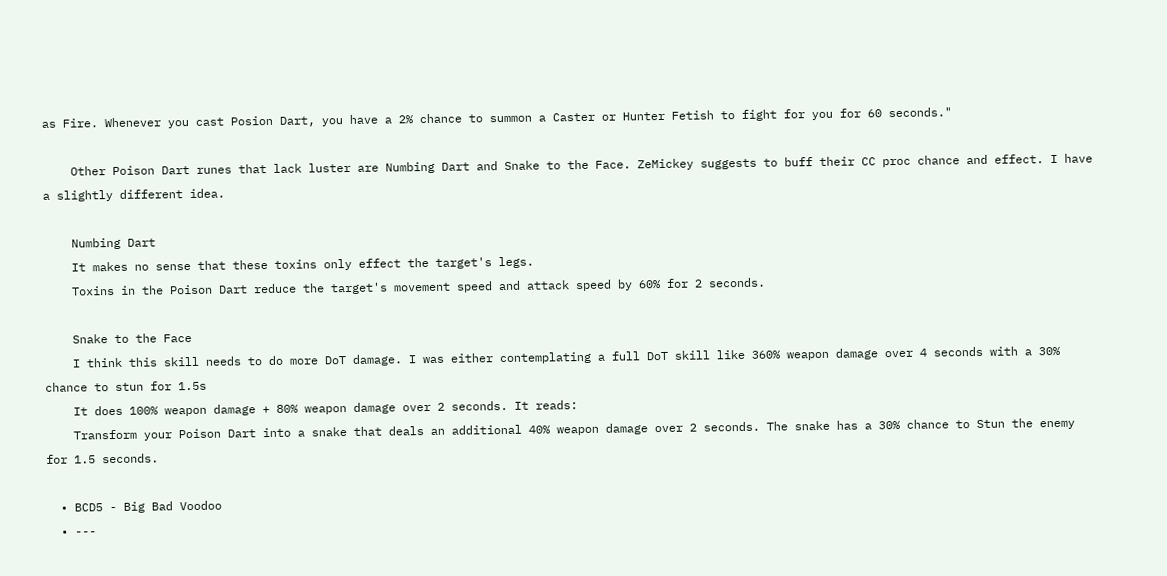as Fire. Whenever you cast Posion Dart, you have a 2% chance to summon a Caster or Hunter Fetish to fight for you for 60 seconds."

    Other Poison Dart runes that lack luster are Numbing Dart and Snake to the Face. ZeMickey suggests to buff their CC proc chance and effect. I have a slightly different idea.

    Numbing Dart
    It makes no sense that these toxins only effect the target's legs.
    Toxins in the Poison Dart reduce the target's movement speed and attack speed by 60% for 2 seconds.

    Snake to the Face
    I think this skill needs to do more DoT damage. I was either contemplating a full DoT skill like 360% weapon damage over 4 seconds with a 30% chance to stun for 1.5s
    It does 100% weapon damage + 80% weapon damage over 2 seconds. It reads:
    Transform your Poison Dart into a snake that deals an additional 40% weapon damage over 2 seconds. The snake has a 30% chance to Stun the enemy for 1.5 seconds.

  • BCD5 - Big Bad Voodoo
  • ---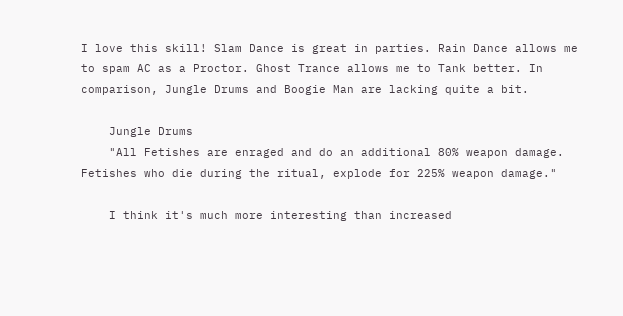I love this skill! Slam Dance is great in parties. Rain Dance allows me to spam AC as a Proctor. Ghost Trance allows me to Tank better. In comparison, Jungle Drums and Boogie Man are lacking quite a bit.

    Jungle Drums
    "All Fetishes are enraged and do an additional 80% weapon damage. Fetishes who die during the ritual, explode for 225% weapon damage."

    I think it's much more interesting than increased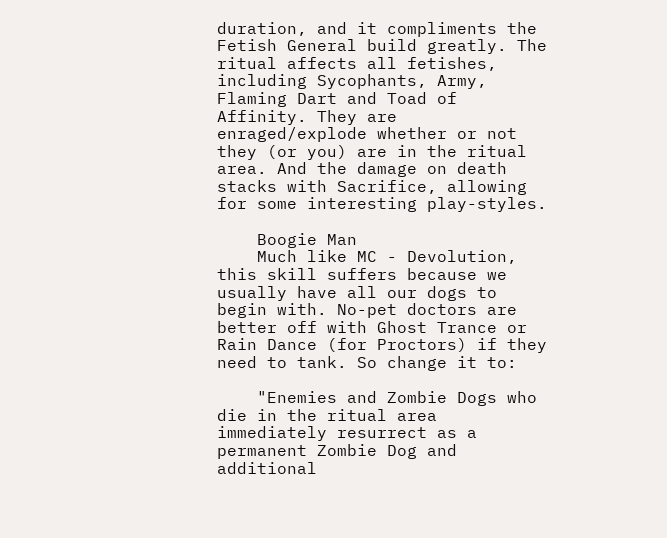duration, and it compliments the Fetish General build greatly. The ritual affects all fetishes, including Sycophants, Army, Flaming Dart and Toad of Affinity. They are enraged/explode whether or not they (or you) are in the ritual area. And the damage on death stacks with Sacrifice, allowing for some interesting play-styles.

    Boogie Man
    Much like MC - Devolution, this skill suffers because we usually have all our dogs to begin with. No-pet doctors are better off with Ghost Trance or Rain Dance (for Proctors) if they need to tank. So change it to:

    "Enemies and Zombie Dogs who die in the ritual area immediately resurrect as a permanent Zombie Dog and additional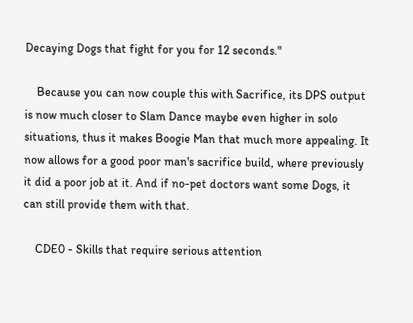Decaying Dogs that fight for you for 12 seconds."

    Because you can now couple this with Sacrifice, its DPS output is now much closer to Slam Dance maybe even higher in solo situations, thus it makes Boogie Man that much more appealing. It now allows for a good poor man's sacrifice build, where previously it did a poor job at it. And if no-pet doctors want some Dogs, it can still provide them with that.

    CDE0 - Skills that require serious attention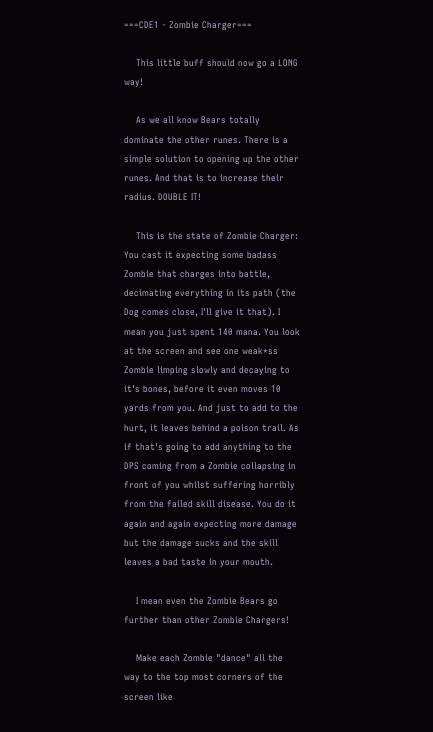===CDE1 - Zombie Charger===

    This little buff should now go a LONG way!

    As we all know Bears totally dominate the other runes. There is a simple solution to opening up the other runes. And that is to increase their radius. DOUBLE IT!

    This is the state of Zombie Charger: You cast it expecting some badass Zombie that charges into battle, decimating everything in its path (the Dog comes close, I'll give it that). I mean you just spent 140 mana. You look at the screen and see one weak*ss Zombie limping slowly and decaying to it's bones, before it even moves 10 yards from you. And just to add to the hurt, it leaves behind a poison trail. As if that's going to add anything to the DPS coming from a Zombie collapsing in front of you whilst suffering horribly from the failed skill disease. You do it again and again expecting more damage but the damage sucks and the skill leaves a bad taste in your mouth.

    I mean even the Zombie Bears go further than other Zombie Chargers!

    Make each Zombie "dance" all the way to the top most corners of the screen like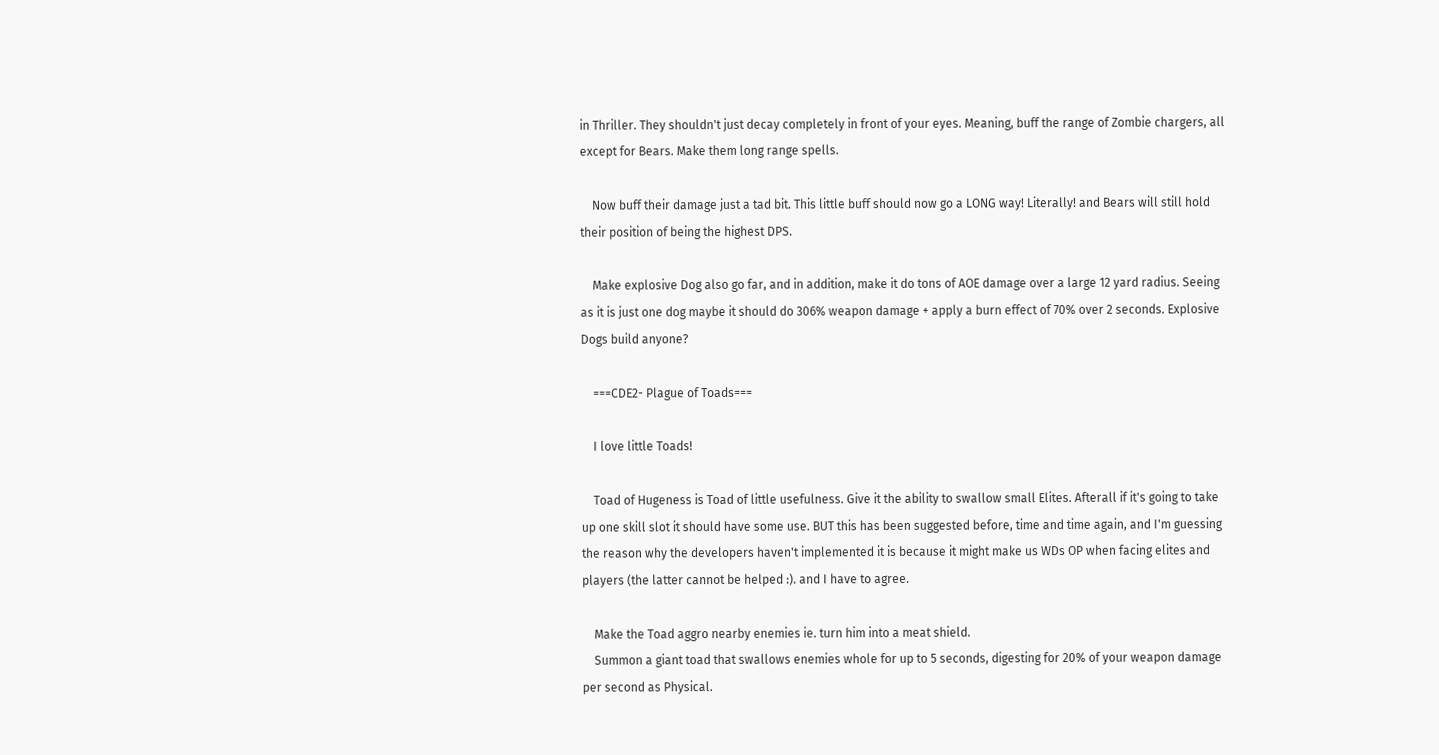in Thriller. They shouldn't just decay completely in front of your eyes. Meaning, buff the range of Zombie chargers, all except for Bears. Make them long range spells.

    Now buff their damage just a tad bit. This little buff should now go a LONG way! Literally! and Bears will still hold their position of being the highest DPS.

    Make explosive Dog also go far, and in addition, make it do tons of AOE damage over a large 12 yard radius. Seeing as it is just one dog maybe it should do 306% weapon damage + apply a burn effect of 70% over 2 seconds. Explosive Dogs build anyone?

    ===CDE2- Plague of Toads===

    I love little Toads!

    Toad of Hugeness is Toad of little usefulness. Give it the ability to swallow small Elites. Afterall if it's going to take up one skill slot it should have some use. BUT this has been suggested before, time and time again, and I'm guessing the reason why the developers haven't implemented it is because it might make us WDs OP when facing elites and players (the latter cannot be helped :). and I have to agree.

    Make the Toad aggro nearby enemies ie. turn him into a meat shield.
    Summon a giant toad that swallows enemies whole for up to 5 seconds, digesting for 20% of your weapon damage per second as Physical.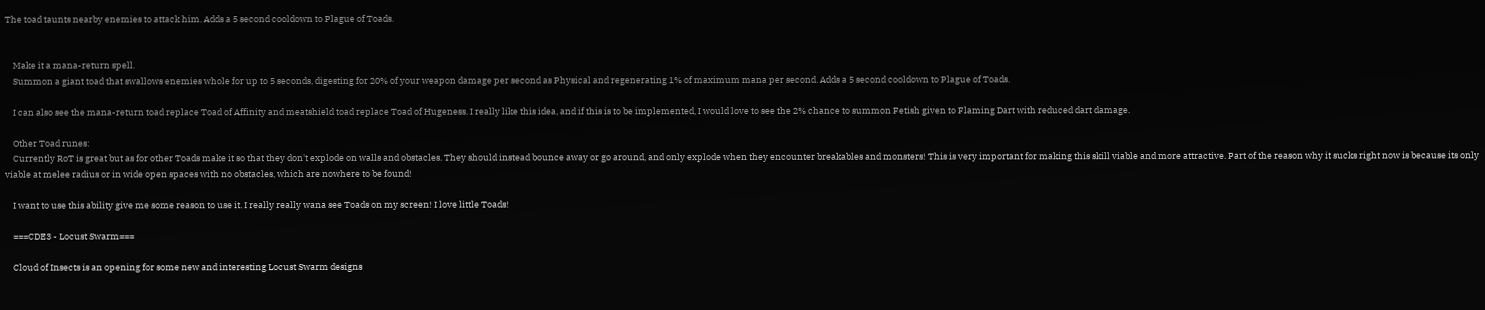The toad taunts nearby enemies to attack him. Adds a 5 second cooldown to Plague of Toads.


    Make it a mana-return spell.
    Summon a giant toad that swallows enemies whole for up to 5 seconds, digesting for 20% of your weapon damage per second as Physical and regenerating 1% of maximum mana per second. Adds a 5 second cooldown to Plague of Toads.

    I can also see the mana-return toad replace Toad of Affinity and meatshield toad replace Toad of Hugeness. I really like this idea, and if this is to be implemented, I would love to see the 2% chance to summon Fetish given to Flaming Dart with reduced dart damage.

    Other Toad runes:
    Currently RoT is great but as for other Toads make it so that they don't explode on walls and obstacles. They should instead bounce away or go around, and only explode when they encounter breakables and monsters! This is very important for making this skill viable and more attractive. Part of the reason why it sucks right now is because its only viable at melee radius or in wide open spaces with no obstacles, which are nowhere to be found!

    I want to use this ability give me some reason to use it. I really really wana see Toads on my screen! I love little Toads!

    ===CDE3 - Locust Swarm===

    Cloud of Insects is an opening for some new and interesting Locust Swarm designs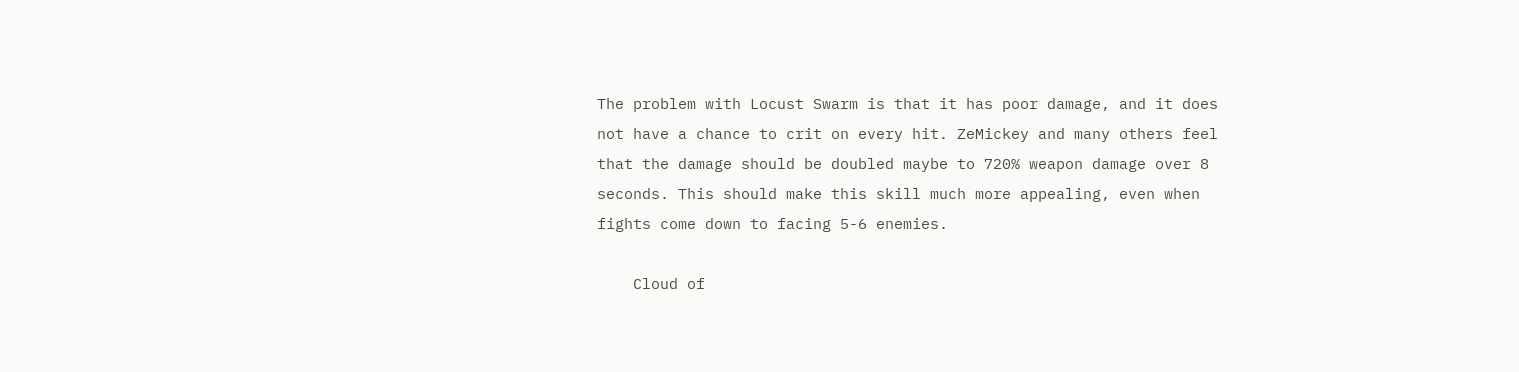The problem with Locust Swarm is that it has poor damage, and it does not have a chance to crit on every hit. ZeMickey and many others feel that the damage should be doubled maybe to 720% weapon damage over 8 seconds. This should make this skill much more appealing, even when fights come down to facing 5-6 enemies.

    Cloud of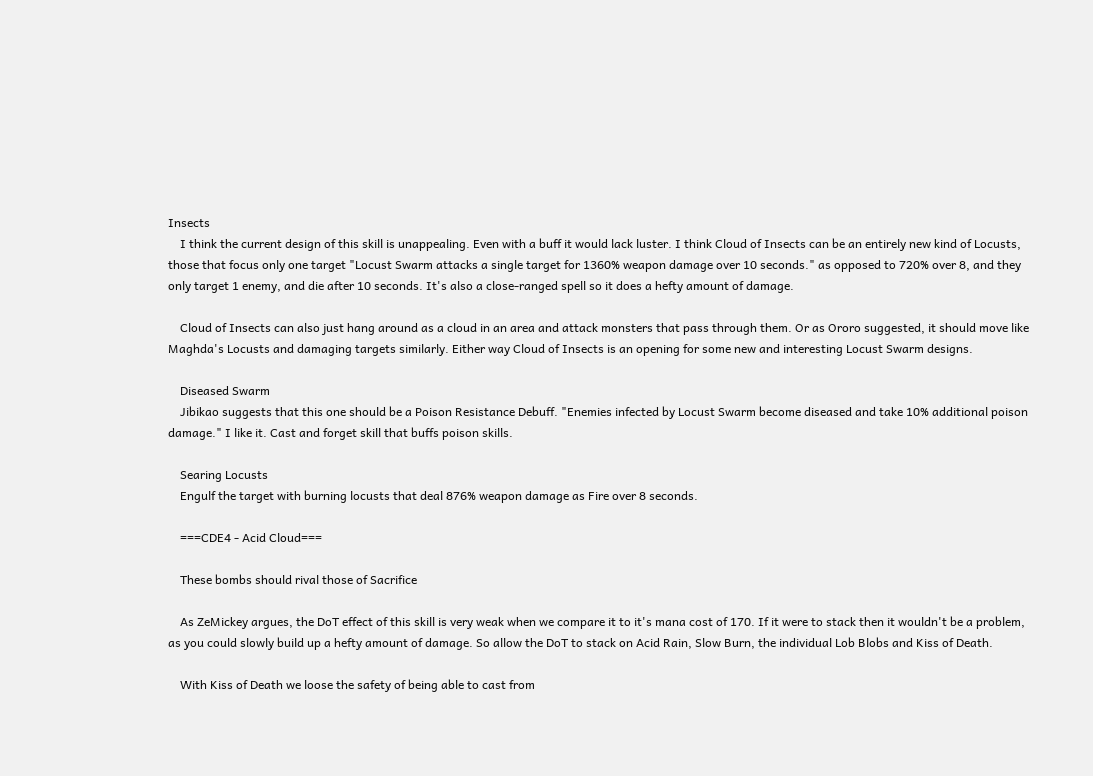Insects
    I think the current design of this skill is unappealing. Even with a buff it would lack luster. I think Cloud of Insects can be an entirely new kind of Locusts, those that focus only one target "Locust Swarm attacks a single target for 1360% weapon damage over 10 seconds." as opposed to 720% over 8, and they only target 1 enemy, and die after 10 seconds. It's also a close-ranged spell so it does a hefty amount of damage.

    Cloud of Insects can also just hang around as a cloud in an area and attack monsters that pass through them. Or as Ororo suggested, it should move like Maghda's Locusts and damaging targets similarly. Either way Cloud of Insects is an opening for some new and interesting Locust Swarm designs.

    Diseased Swarm
    Jibikao suggests that this one should be a Poison Resistance Debuff. "Enemies infected by Locust Swarm become diseased and take 10% additional poison damage." I like it. Cast and forget skill that buffs poison skills.

    Searing Locusts
    Engulf the target with burning locusts that deal 876% weapon damage as Fire over 8 seconds.

    ===CDE4 - Acid Cloud===

    These bombs should rival those of Sacrifice

    As ZeMickey argues, the DoT effect of this skill is very weak when we compare it to it's mana cost of 170. If it were to stack then it wouldn't be a problem, as you could slowly build up a hefty amount of damage. So allow the DoT to stack on Acid Rain, Slow Burn, the individual Lob Blobs and Kiss of Death.

    With Kiss of Death we loose the safety of being able to cast from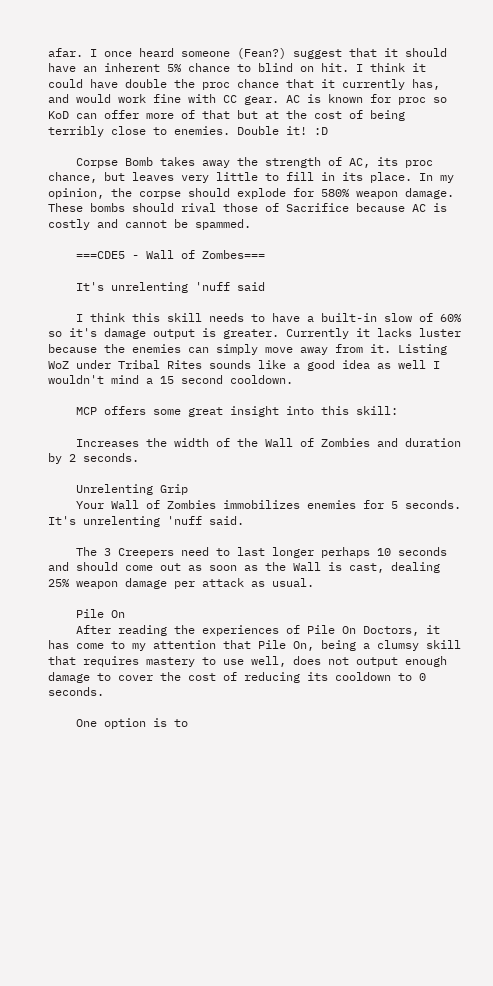afar. I once heard someone (Fean?) suggest that it should have an inherent 5% chance to blind on hit. I think it could have double the proc chance that it currently has, and would work fine with CC gear. AC is known for proc so KoD can offer more of that but at the cost of being terribly close to enemies. Double it! :D

    Corpse Bomb takes away the strength of AC, its proc chance, but leaves very little to fill in its place. In my opinion, the corpse should explode for 580% weapon damage. These bombs should rival those of Sacrifice because AC is costly and cannot be spammed.

    ===CDE5 - Wall of Zombes===

    It's unrelenting 'nuff said

    I think this skill needs to have a built-in slow of 60% so it's damage output is greater. Currently it lacks luster because the enemies can simply move away from it. Listing WoZ under Tribal Rites sounds like a good idea as well I wouldn't mind a 15 second cooldown.

    MCP offers some great insight into this skill:

    Increases the width of the Wall of Zombies and duration by 2 seconds.

    Unrelenting Grip
    Your Wall of Zombies immobilizes enemies for 5 seconds. It's unrelenting 'nuff said.

    The 3 Creepers need to last longer perhaps 10 seconds and should come out as soon as the Wall is cast, dealing 25% weapon damage per attack as usual.

    Pile On
    After reading the experiences of Pile On Doctors, it has come to my attention that Pile On, being a clumsy skill that requires mastery to use well, does not output enough damage to cover the cost of reducing its cooldown to 0 seconds.

    One option is to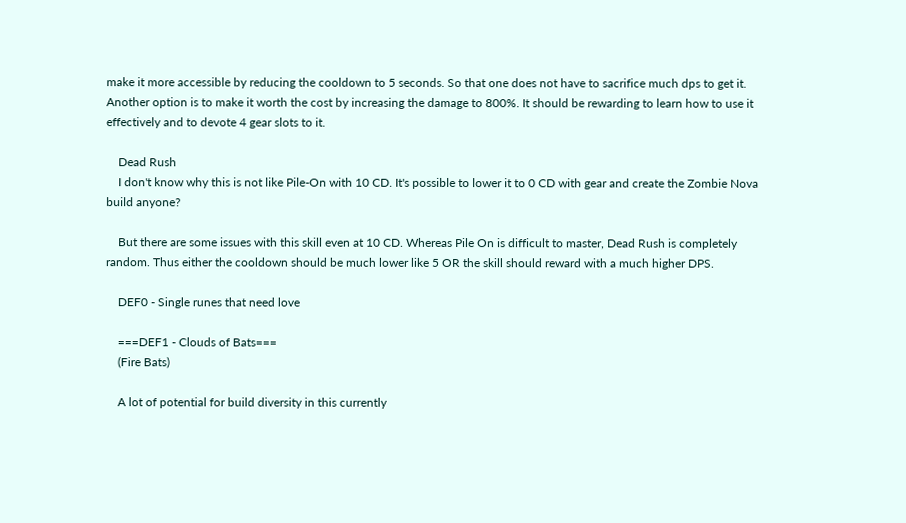make it more accessible by reducing the cooldown to 5 seconds. So that one does not have to sacrifice much dps to get it. Another option is to make it worth the cost by increasing the damage to 800%. It should be rewarding to learn how to use it effectively and to devote 4 gear slots to it.

    Dead Rush
    I don't know why this is not like Pile-On with 10 CD. It's possible to lower it to 0 CD with gear and create the Zombie Nova build anyone?

    But there are some issues with this skill even at 10 CD. Whereas Pile On is difficult to master, Dead Rush is completely random. Thus either the cooldown should be much lower like 5 OR the skill should reward with a much higher DPS.

    DEF0 - Single runes that need love

    ===DEF1 - Clouds of Bats===
    (Fire Bats)

    A lot of potential for build diversity in this currently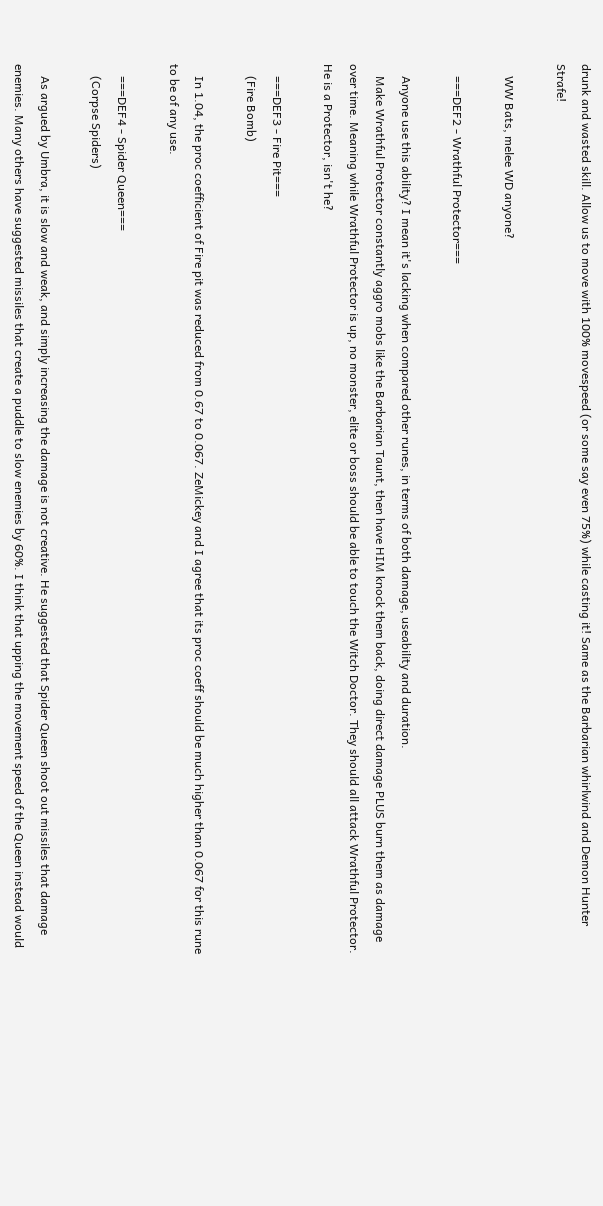drunk and wasted skill. Allow us to move with 100% movespeed (or some say even 75%) while casting it! Same as the Barbarian whirlwind and Demon Hunter Strafe!

    WW Bats, melee WD anyone?

    ===DEF2 - Wrathful Protector===

    Anyone use this ability? I mean it's lacking when compared other runes, in terms of both damage, useability and duration.
    Make Wrathful Protector constantly aggro mobs like the Barbarian Taunt, then have HIM knock them back, doing direct damage PLUS burn them as damage over time. Meaning while Wrathful Protector is up, no monster, elite or boss should be able to touch the Witch Doctor. They should all attack Wrathful Protector. He is a Protector, isn't he?

    ===DEF3 - Fire Pit===
    (Fire Bomb)

    In 1.04, the proc coefficient of Fire pit was reduced from 0.67 to 0.067. ZeMickey and I agree that its proc coeff should be much higher than 0.067 for this rune to be of any use.

    ===DEF4 - Spider Queen===
    (Corpse Spiders)

    As argued by Umbra, it is slow and weak, and simply increasing the damage is not creative. He suggested that Spider Queen shoot out missiles that damage enemies. Many others have suggested missiles that create a puddle to slow enemies by 60%. I think that upping the movement speed of the Queen instead would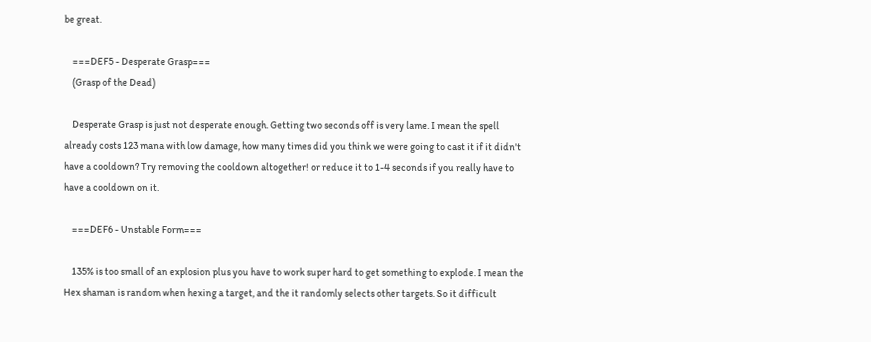be great.

    ===DEF5 - Desperate Grasp===
    (Grasp of the Dead)

    Desperate Grasp is just not desperate enough. Getting two seconds off is very lame. I mean the spell already costs 123 mana with low damage, how many times did you think we were going to cast it if it didn't have a cooldown? Try removing the cooldown altogether! or reduce it to 1-4 seconds if you really have to have a cooldown on it.

    ===DEF6 - Unstable Form===

    135% is too small of an explosion plus you have to work super hard to get something to explode. I mean the Hex shaman is random when hexing a target, and the it randomly selects other targets. So it difficult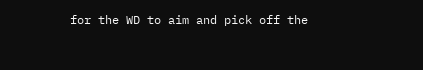for the WD to aim and pick off the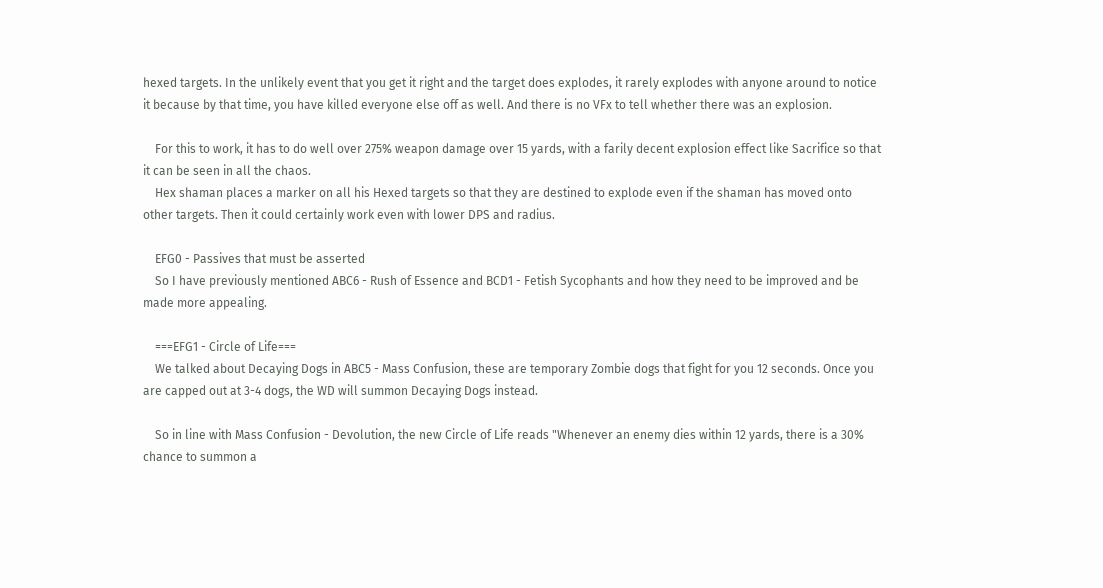hexed targets. In the unlikely event that you get it right and the target does explodes, it rarely explodes with anyone around to notice it because by that time, you have killed everyone else off as well. And there is no VFx to tell whether there was an explosion.

    For this to work, it has to do well over 275% weapon damage over 15 yards, with a farily decent explosion effect like Sacrifice so that it can be seen in all the chaos.
    Hex shaman places a marker on all his Hexed targets so that they are destined to explode even if the shaman has moved onto other targets. Then it could certainly work even with lower DPS and radius.

    EFG0 - Passives that must be asserted
    So I have previously mentioned ABC6 - Rush of Essence and BCD1 - Fetish Sycophants and how they need to be improved and be made more appealing.

    ===EFG1 - Circle of Life===
    We talked about Decaying Dogs in ABC5 - Mass Confusion, these are temporary Zombie dogs that fight for you 12 seconds. Once you are capped out at 3-4 dogs, the WD will summon Decaying Dogs instead.

    So in line with Mass Confusion - Devolution, the new Circle of Life reads "Whenever an enemy dies within 12 yards, there is a 30% chance to summon a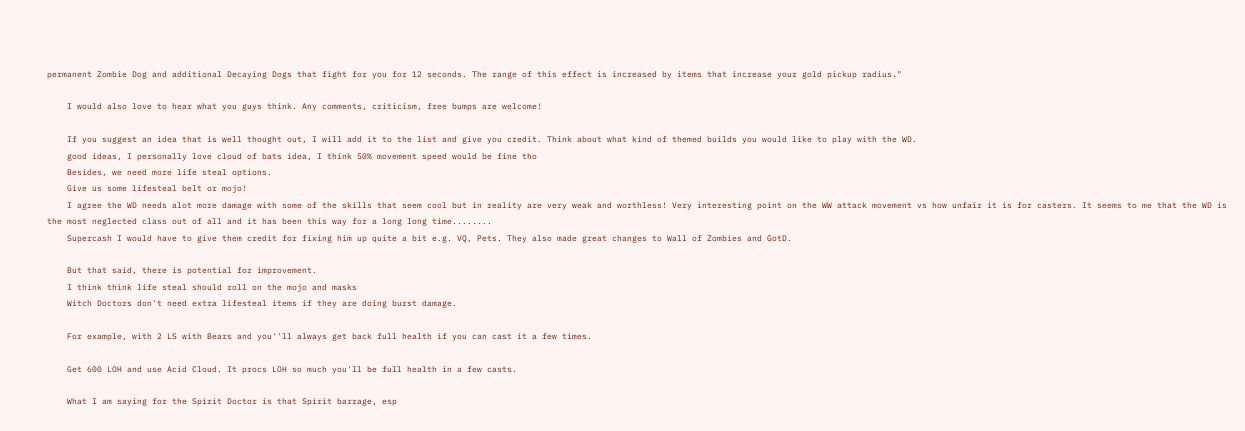permanent Zombie Dog and additional Decaying Dogs that fight for you for 12 seconds. The range of this effect is increased by items that increase your gold pickup radius."

    I would also love to hear what you guys think. Any comments, criticism, free bumps are welcome!

    If you suggest an idea that is well thought out, I will add it to the list and give you credit. Think about what kind of themed builds you would like to play with the WD.
    good ideas, I personally love cloud of bats idea, I think 50% movement speed would be fine tho
    Besides, we need more life steal options.
    Give us some lifesteal belt or mojo!
    I agree the WD needs alot more damage with some of the skills that seem cool but in reality are very weak and worthless! Very interesting point on the WW attack movement vs how unfair it is for casters. It seems to me that the WD is the most neglected class out of all and it has been this way for a long long time........
    Supercash I would have to give them credit for fixing him up quite a bit e.g. VQ, Pets. They also made great changes to Wall of Zombies and GotD.

    But that said, there is potential for improvement.
    I think think life steal should roll on the mojo and masks
    Witch Doctors don't need extra lifesteal items if they are doing burst damage.

    For example, with 2 LS with Bears and you''ll always get back full health if you can cast it a few times.

    Get 600 LOH and use Acid Cloud. It procs LOH so much you'll be full health in a few casts.

    What I am saying for the Spirit Doctor is that Spirit barrage, esp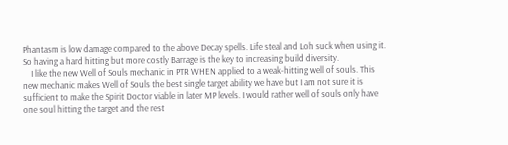Phantasm is low damage compared to the above Decay spells. Life steal and Loh suck when using it. So having a hard hitting but more costly Barrage is the key to increasing build diversity.
    I like the new Well of Souls mechanic in PTR WHEN applied to a weak-hitting well of souls. This new mechanic makes Well of Souls the best single target ability we have but I am not sure it is sufficient to make the Spirit Doctor viable in later MP levels. I would rather well of souls only have one soul hitting the target and the rest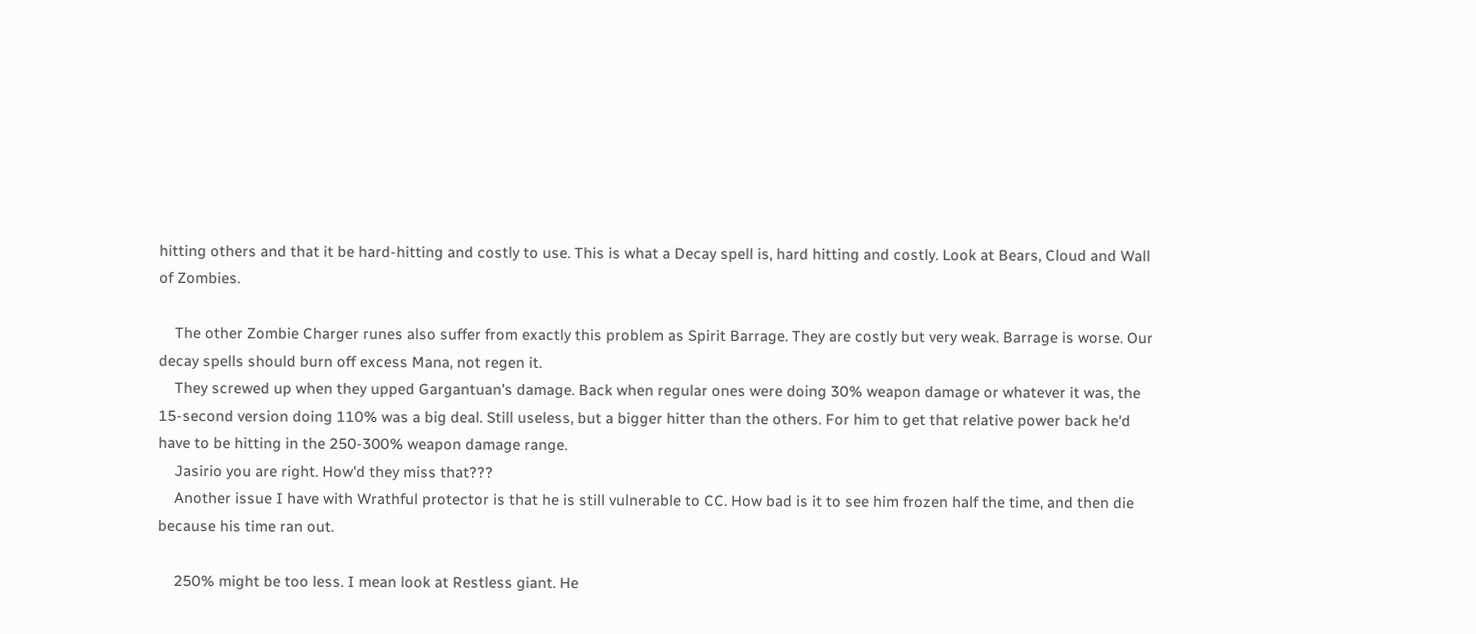hitting others and that it be hard-hitting and costly to use. This is what a Decay spell is, hard hitting and costly. Look at Bears, Cloud and Wall of Zombies.

    The other Zombie Charger runes also suffer from exactly this problem as Spirit Barrage. They are costly but very weak. Barrage is worse. Our decay spells should burn off excess Mana, not regen it.
    They screwed up when they upped Gargantuan's damage. Back when regular ones were doing 30% weapon damage or whatever it was, the 15-second version doing 110% was a big deal. Still useless, but a bigger hitter than the others. For him to get that relative power back he'd have to be hitting in the 250-300% weapon damage range.
    Jasirio you are right. How'd they miss that???
    Another issue I have with Wrathful protector is that he is still vulnerable to CC. How bad is it to see him frozen half the time, and then die because his time ran out.

    250% might be too less. I mean look at Restless giant. He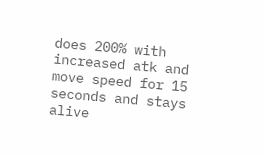does 200% with increased atk and move speed for 15 seconds and stays alive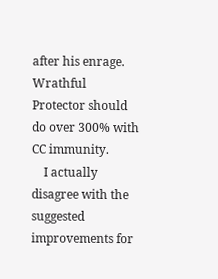after his enrage. Wrathful Protector should do over 300% with CC immunity.
    I actually disagree with the suggested improvements for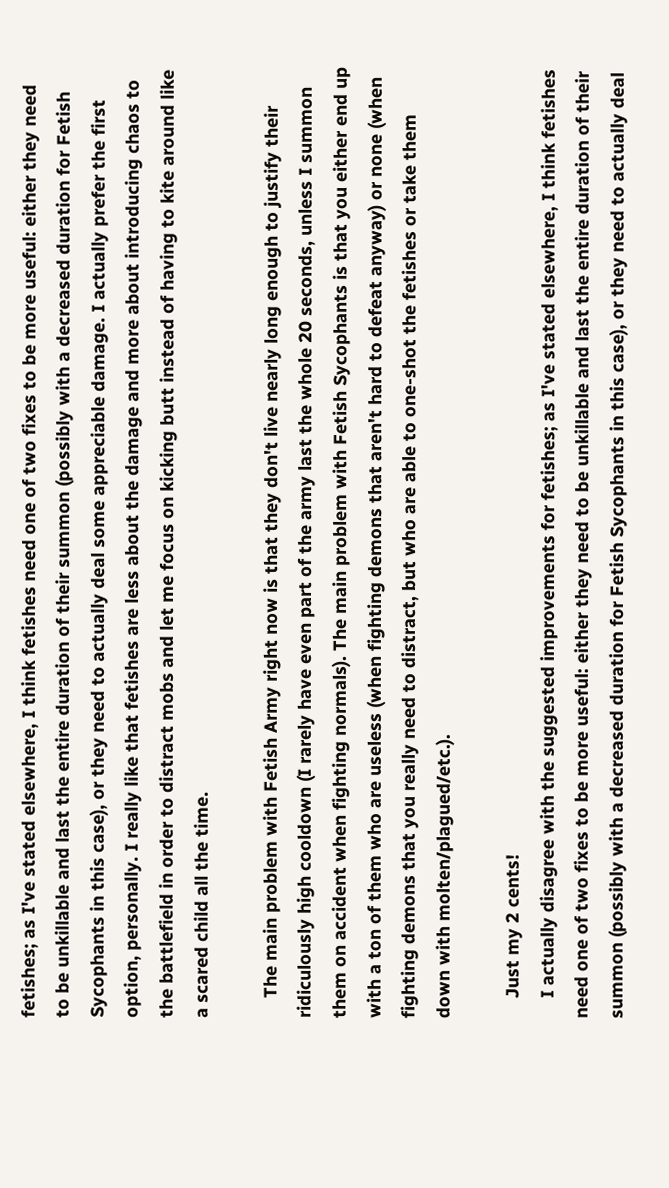fetishes; as I've stated elsewhere, I think fetishes need one of two fixes to be more useful: either they need to be unkillable and last the entire duration of their summon (possibly with a decreased duration for Fetish Sycophants in this case), or they need to actually deal some appreciable damage. I actually prefer the first option, personally. I really like that fetishes are less about the damage and more about introducing chaos to the battlefield in order to distract mobs and let me focus on kicking butt instead of having to kite around like a scared child all the time.

    The main problem with Fetish Army right now is that they don't live nearly long enough to justify their ridiculously high cooldown (I rarely have even part of the army last the whole 20 seconds, unless I summon them on accident when fighting normals). The main problem with Fetish Sycophants is that you either end up with a ton of them who are useless (when fighting demons that aren't hard to defeat anyway) or none (when fighting demons that you really need to distract, but who are able to one-shot the fetishes or take them down with molten/plagued/etc.).

    Just my 2 cents!
    I actually disagree with the suggested improvements for fetishes; as I've stated elsewhere, I think fetishes need one of two fixes to be more useful: either they need to be unkillable and last the entire duration of their summon (possibly with a decreased duration for Fetish Sycophants in this case), or they need to actually deal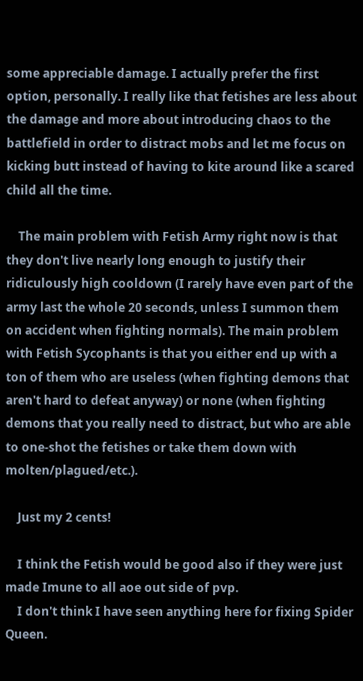some appreciable damage. I actually prefer the first option, personally. I really like that fetishes are less about the damage and more about introducing chaos to the battlefield in order to distract mobs and let me focus on kicking butt instead of having to kite around like a scared child all the time.

    The main problem with Fetish Army right now is that they don't live nearly long enough to justify their ridiculously high cooldown (I rarely have even part of the army last the whole 20 seconds, unless I summon them on accident when fighting normals). The main problem with Fetish Sycophants is that you either end up with a ton of them who are useless (when fighting demons that aren't hard to defeat anyway) or none (when fighting demons that you really need to distract, but who are able to one-shot the fetishes or take them down with molten/plagued/etc.).

    Just my 2 cents!

    I think the Fetish would be good also if they were just made Imune to all aoe out side of pvp.
    I don't think I have seen anything here for fixing Spider Queen.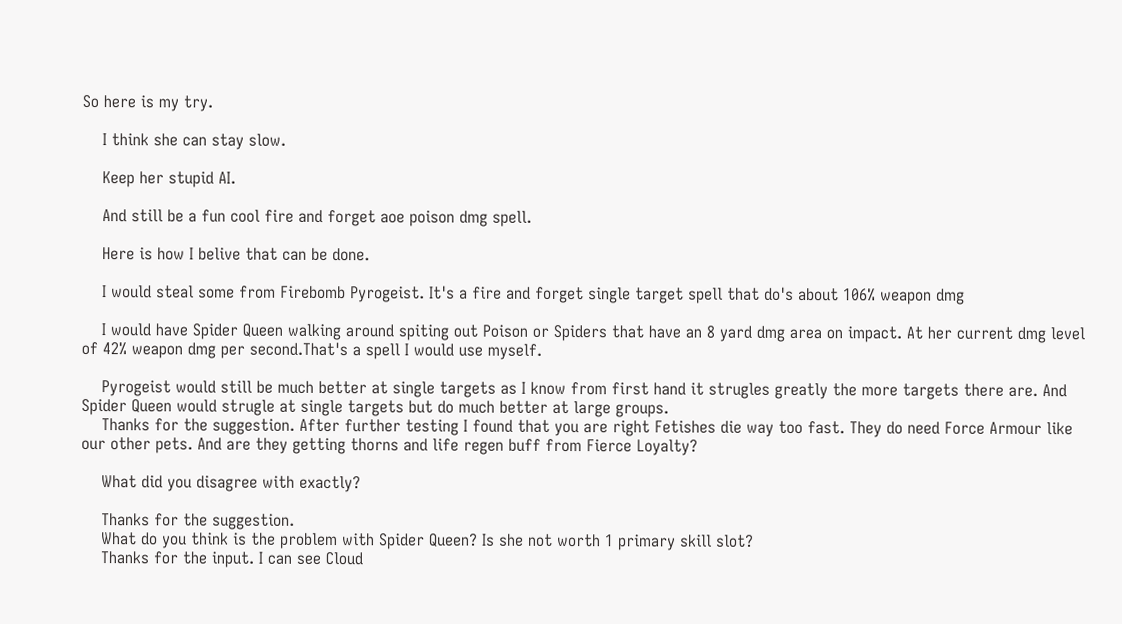So here is my try.

    I think she can stay slow.

    Keep her stupid AI.

    And still be a fun cool fire and forget aoe poison dmg spell.

    Here is how I belive that can be done.

    I would steal some from Firebomb Pyrogeist. It's a fire and forget single target spell that do's about 106% weapon dmg

    I would have Spider Queen walking around spiting out Poison or Spiders that have an 8 yard dmg area on impact. At her current dmg level of 42% weapon dmg per second.That's a spell I would use myself.

    Pyrogeist would still be much better at single targets as I know from first hand it strugles greatly the more targets there are. And Spider Queen would strugle at single targets but do much better at large groups.
    Thanks for the suggestion. After further testing I found that you are right Fetishes die way too fast. They do need Force Armour like our other pets. And are they getting thorns and life regen buff from Fierce Loyalty?

    What did you disagree with exactly?

    Thanks for the suggestion.
    What do you think is the problem with Spider Queen? Is she not worth 1 primary skill slot?
    Thanks for the input. I can see Cloud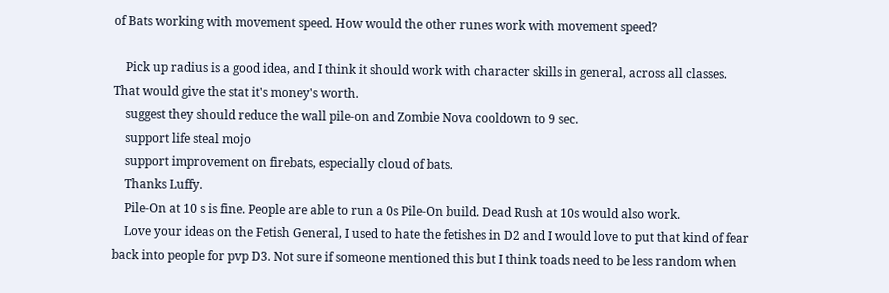of Bats working with movement speed. How would the other runes work with movement speed?

    Pick up radius is a good idea, and I think it should work with character skills in general, across all classes. That would give the stat it's money's worth.
    suggest they should reduce the wall pile-on and Zombie Nova cooldown to 9 sec.
    support life steal mojo
    support improvement on firebats, especially cloud of bats.
    Thanks Luffy.
    Pile-On at 10 s is fine. People are able to run a 0s Pile-On build. Dead Rush at 10s would also work.
    Love your ideas on the Fetish General, I used to hate the fetishes in D2 and I would love to put that kind of fear back into people for pvp D3. Not sure if someone mentioned this but I think toads need to be less random when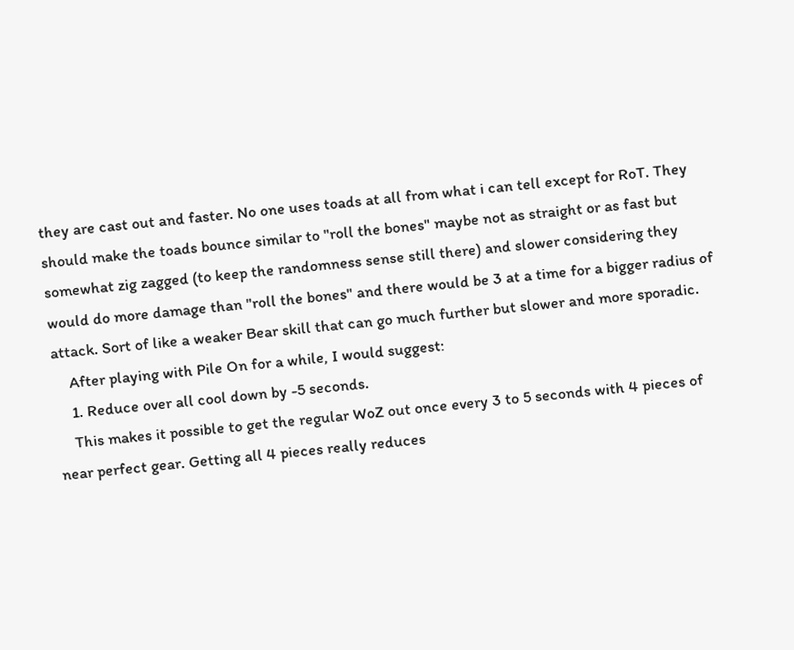they are cast out and faster. No one uses toads at all from what i can tell except for RoT. They should make the toads bounce similar to "roll the bones" maybe not as straight or as fast but somewhat zig zagged (to keep the randomness sense still there) and slower considering they would do more damage than "roll the bones" and there would be 3 at a time for a bigger radius of attack. Sort of like a weaker Bear skill that can go much further but slower and more sporadic.
    After playing with Pile On for a while, I would suggest:
    1. Reduce over all cool down by -5 seconds.
    This makes it possible to get the regular WoZ out once every 3 to 5 seconds with 4 pieces of near perfect gear. Getting all 4 pieces really reduces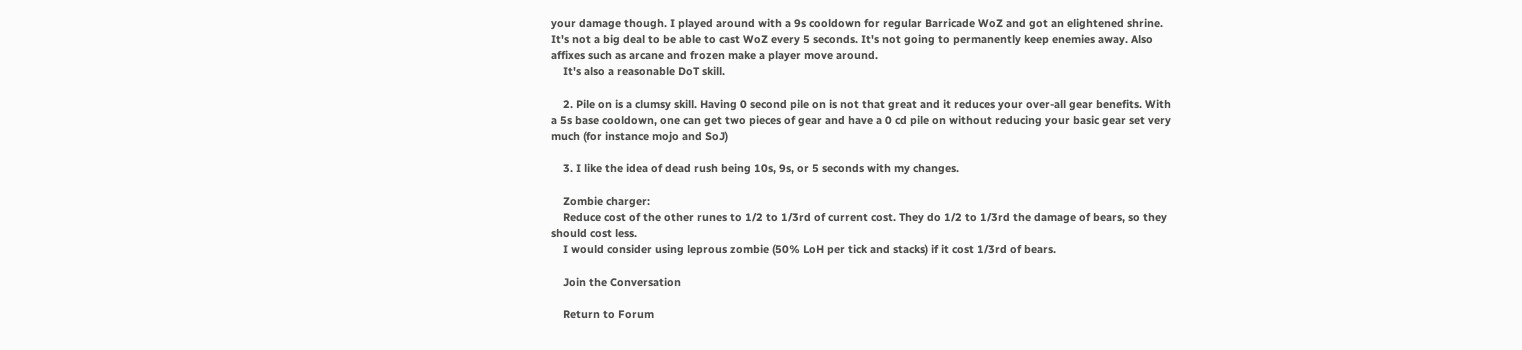your damage though. I played around with a 9s cooldown for regular Barricade WoZ and got an elightened shrine. It's not a big deal to be able to cast WoZ every 5 seconds. It's not going to permanently keep enemies away. Also affixes such as arcane and frozen make a player move around.
    It's also a reasonable DoT skill.

    2. Pile on is a clumsy skill. Having 0 second pile on is not that great and it reduces your over-all gear benefits. With a 5s base cooldown, one can get two pieces of gear and have a 0 cd pile on without reducing your basic gear set very much (for instance mojo and SoJ)

    3. I like the idea of dead rush being 10s, 9s, or 5 seconds with my changes.

    Zombie charger:
    Reduce cost of the other runes to 1/2 to 1/3rd of current cost. They do 1/2 to 1/3rd the damage of bears, so they should cost less.
    I would consider using leprous zombie (50% LoH per tick and stacks) if it cost 1/3rd of bears.

    Join the Conversation

    Return to Forum